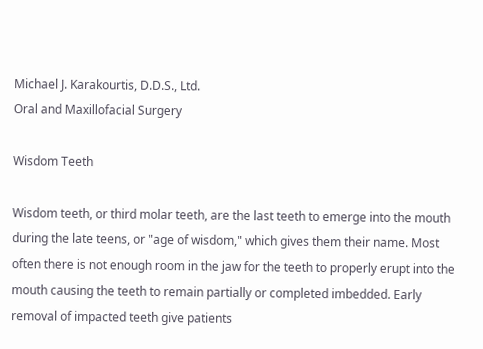Michael J. Karakourtis, D.D.S., Ltd.
Oral and Maxillofacial Surgery

Wisdom Teeth

Wisdom teeth, or third molar teeth, are the last teeth to emerge into the mouth during the late teens, or "age of wisdom," which gives them their name. Most often there is not enough room in the jaw for the teeth to properly erupt into the mouth causing the teeth to remain partially or completed imbedded. Early removal of impacted teeth give patients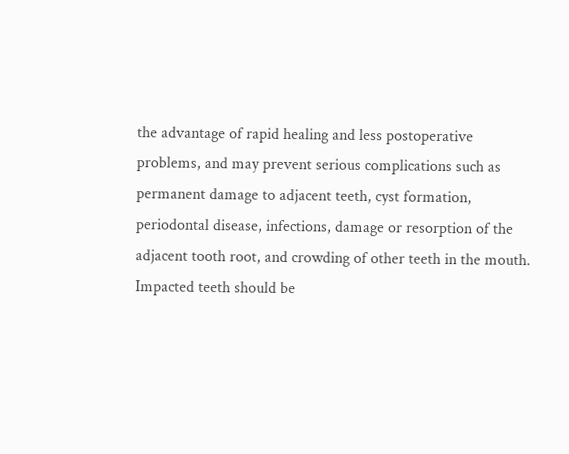the advantage of rapid healing and less postoperative problems, and may prevent serious complications such as permanent damage to adjacent teeth, cyst formation, periodontal disease, infections, damage or resorption of the adjacent tooth root, and crowding of other teeth in the mouth. Impacted teeth should be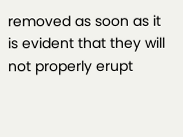removed as soon as it is evident that they will not properly erupt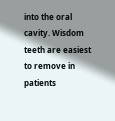into the oral cavity. Wisdom teeth are easiest to remove in patients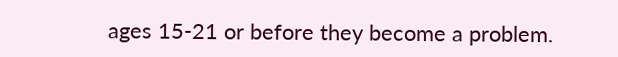ages 15-21 or before they become a problem.